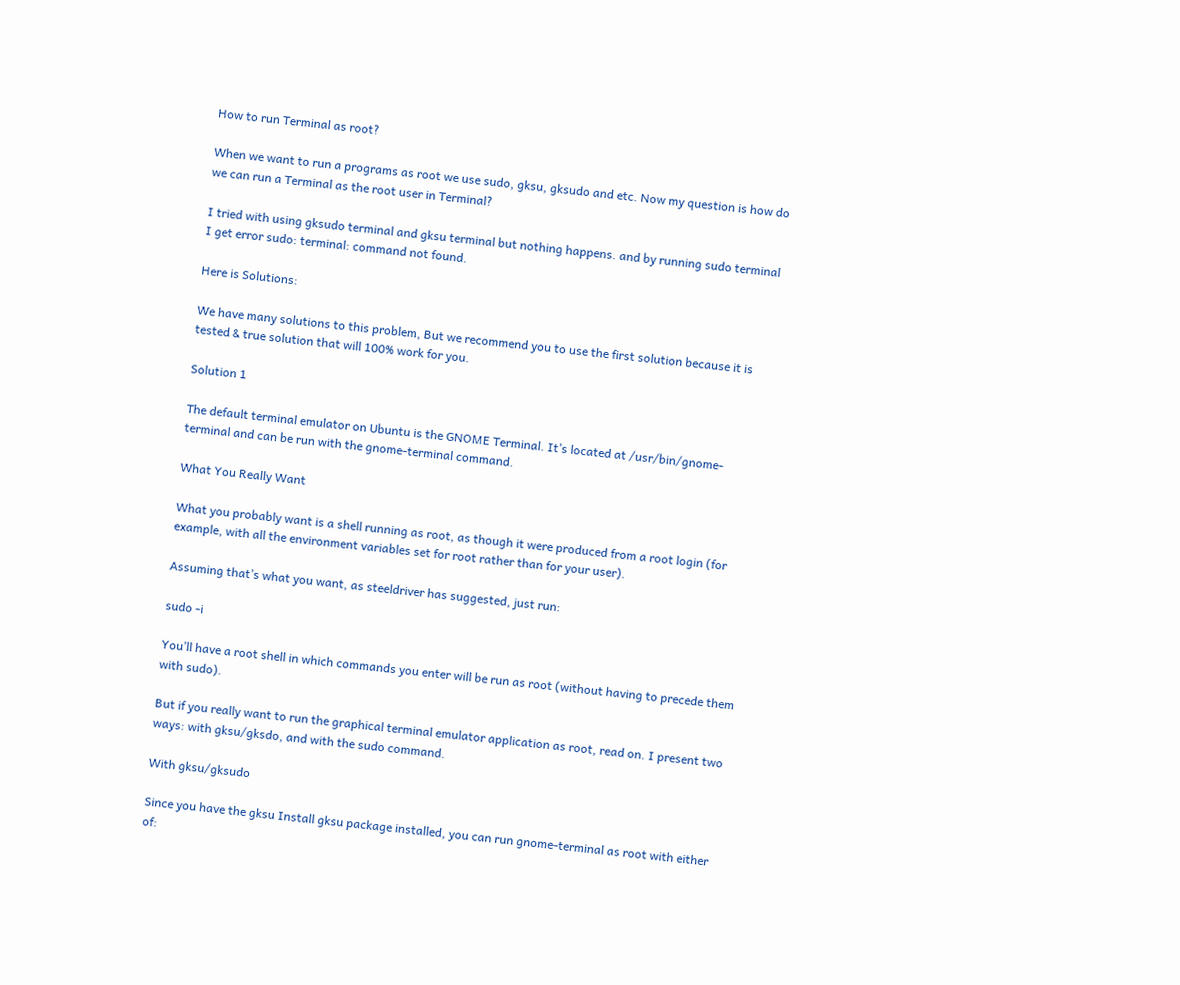How to run Terminal as root?

When we want to run a programs as root we use sudo, gksu, gksudo and etc. Now my question is how do we can run a Terminal as the root user in Terminal?

I tried with using gksudo terminal and gksu terminal but nothing happens. and by running sudo terminal I get error sudo: terminal: command not found.

Here is Solutions:

We have many solutions to this problem, But we recommend you to use the first solution because it is tested & true solution that will 100% work for you.

Solution 1

The default terminal emulator on Ubuntu is the GNOME Terminal. It’s located at /usr/bin/gnome-terminal and can be run with the gnome-terminal command.

What You Really Want

What you probably want is a shell running as root, as though it were produced from a root login (for example, with all the environment variables set for root rather than for your user).

Assuming that’s what you want, as steeldriver has suggested, just run:

sudo -i

You’ll have a root shell in which commands you enter will be run as root (without having to precede them with sudo).

But if you really want to run the graphical terminal emulator application as root, read on. I present two ways: with gksu/gksdo, and with the sudo command.

With gksu/gksudo

Since you have the gksu Install gksu package installed, you can run gnome-terminal as root with either of: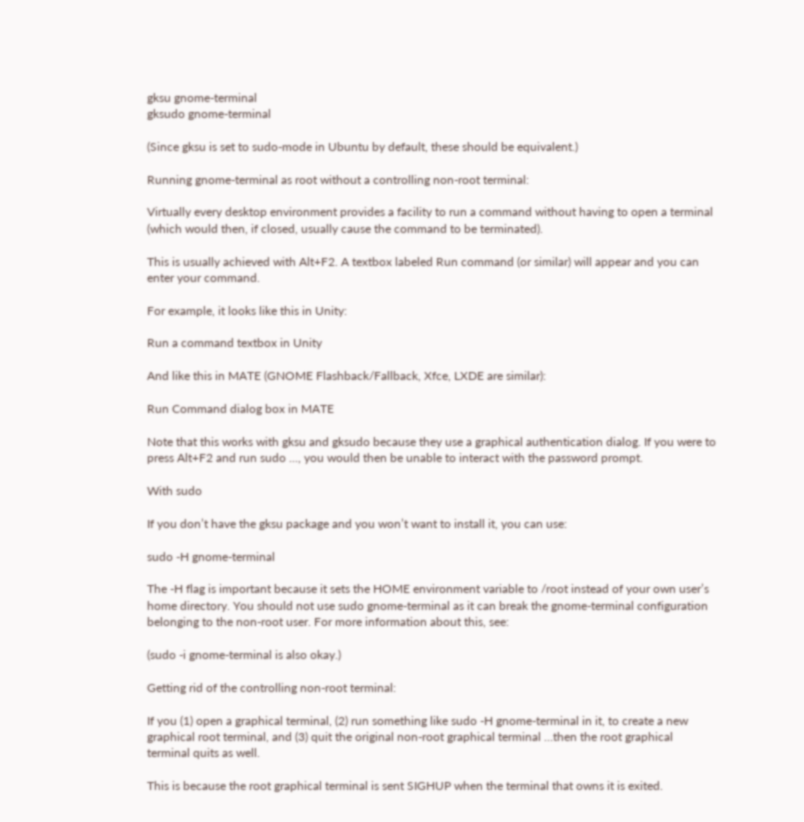gksu gnome-terminal
gksudo gnome-terminal

(Since gksu is set to sudo-mode in Ubuntu by default, these should be equivalent.)

Running gnome-terminal as root without a controlling non-root terminal:

Virtually every desktop environment provides a facility to run a command without having to open a terminal (which would then, if closed, usually cause the command to be terminated).

This is usually achieved with Alt+F2. A textbox labeled Run command (or similar) will appear and you can enter your command.

For example, it looks like this in Unity:

Run a command textbox in Unity

And like this in MATE (GNOME Flashback/Fallback, Xfce, LXDE are similar):

Run Command dialog box in MATE

Note that this works with gksu and gksudo because they use a graphical authentication dialog. If you were to press Alt+F2 and run sudo ..., you would then be unable to interact with the password prompt.

With sudo

If you don’t have the gksu package and you won’t want to install it, you can use:

sudo -H gnome-terminal

The -H flag is important because it sets the HOME environment variable to /root instead of your own user’s home directory. You should not use sudo gnome-terminal as it can break the gnome-terminal configuration belonging to the non-root user. For more information about this, see:

(sudo -i gnome-terminal is also okay.)

Getting rid of the controlling non-root terminal:

If you (1) open a graphical terminal, (2) run something like sudo -H gnome-terminal in it, to create a new graphical root terminal, and (3) quit the original non-root graphical terminal …then the root graphical terminal quits as well.

This is because the root graphical terminal is sent SIGHUP when the terminal that owns it is exited.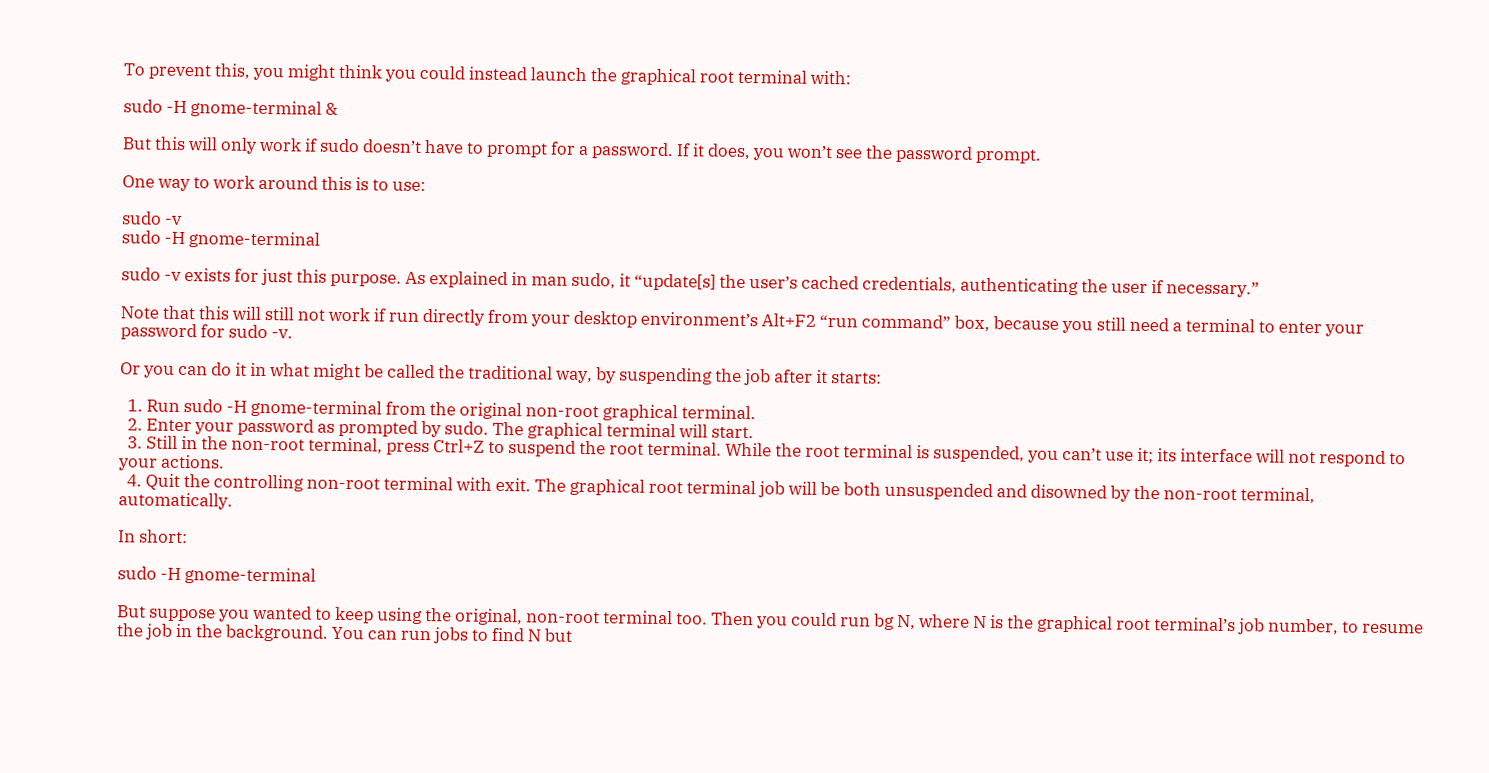To prevent this, you might think you could instead launch the graphical root terminal with:

sudo -H gnome-terminal &

But this will only work if sudo doesn’t have to prompt for a password. If it does, you won’t see the password prompt.

One way to work around this is to use:

sudo -v
sudo -H gnome-terminal

sudo -v exists for just this purpose. As explained in man sudo, it “update[s] the user’s cached credentials, authenticating the user if necessary.”

Note that this will still not work if run directly from your desktop environment’s Alt+F2 “run command” box, because you still need a terminal to enter your password for sudo -v.

Or you can do it in what might be called the traditional way, by suspending the job after it starts:

  1. Run sudo -H gnome-terminal from the original non-root graphical terminal.
  2. Enter your password as prompted by sudo. The graphical terminal will start.
  3. Still in the non-root terminal, press Ctrl+Z to suspend the root terminal. While the root terminal is suspended, you can’t use it; its interface will not respond to your actions.
  4. Quit the controlling non-root terminal with exit. The graphical root terminal job will be both unsuspended and disowned by the non-root terminal, automatically.

In short:

sudo -H gnome-terminal

But suppose you wanted to keep using the original, non-root terminal too. Then you could run bg N, where N is the graphical root terminal’s job number, to resume the job in the background. You can run jobs to find N but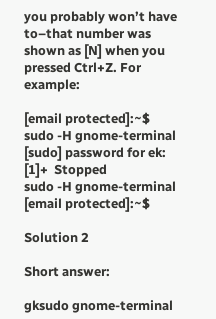you probably won’t have to–that number was shown as [N] when you pressed Ctrl+Z. For example:

[email protected]:~$ sudo -H gnome-terminal
[sudo] password for ek:
[1]+  Stopped                 sudo -H gnome-terminal
[email protected]:~$

Solution 2

Short answer:

gksudo gnome-terminal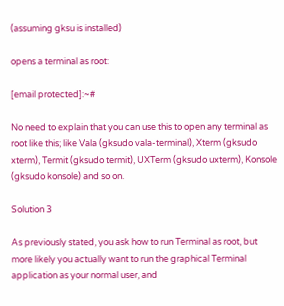(assuming gksu is installed)

opens a terminal as root:

[email protected]:~#

No need to explain that you can use this to open any terminal as root like this; like Vala (gksudo vala-terminal), Xterm (gksudo xterm), Termit (gksudo termit), UXTerm (gksudo uxterm), Konsole (gksudo konsole) and so on.

Solution 3

As previously stated, you ask how to run Terminal as root, but more likely you actually want to run the graphical Terminal application as your normal user, and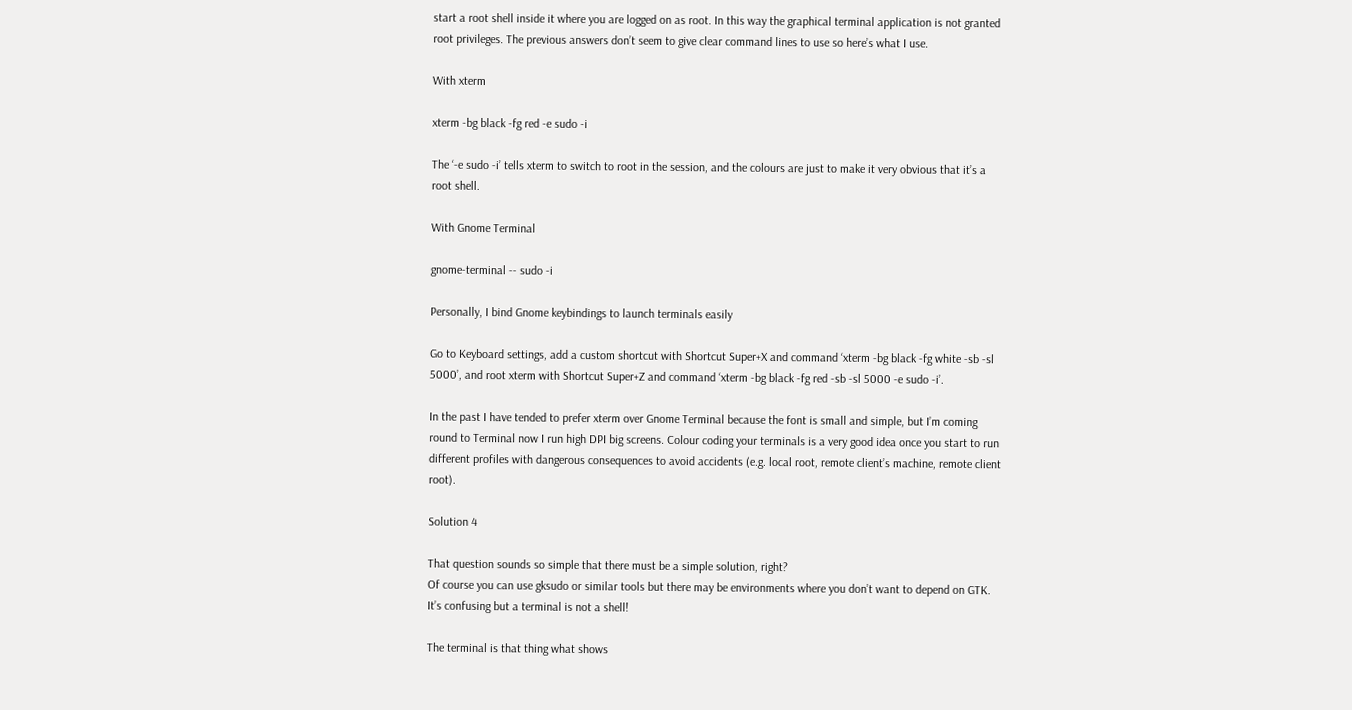start a root shell inside it where you are logged on as root. In this way the graphical terminal application is not granted root privileges. The previous answers don’t seem to give clear command lines to use so here’s what I use.

With xterm

xterm -bg black -fg red -e sudo -i

The ‘-e sudo -i’ tells xterm to switch to root in the session, and the colours are just to make it very obvious that it’s a root shell.

With Gnome Terminal

gnome-terminal -- sudo -i

Personally, I bind Gnome keybindings to launch terminals easily

Go to Keyboard settings, add a custom shortcut with Shortcut Super+X and command ‘xterm -bg black -fg white -sb -sl 5000’, and root xterm with Shortcut Super+Z and command ‘xterm -bg black -fg red -sb -sl 5000 -e sudo -i’.

In the past I have tended to prefer xterm over Gnome Terminal because the font is small and simple, but I’m coming round to Terminal now I run high DPI big screens. Colour coding your terminals is a very good idea once you start to run different profiles with dangerous consequences to avoid accidents (e.g. local root, remote client’s machine, remote client root).

Solution 4

That question sounds so simple that there must be a simple solution, right?
Of course you can use gksudo or similar tools but there may be environments where you don’t want to depend on GTK. It’s confusing but a terminal is not a shell!

The terminal is that thing what shows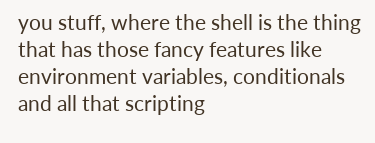you stuff, where the shell is the thing that has those fancy features like environment variables, conditionals and all that scripting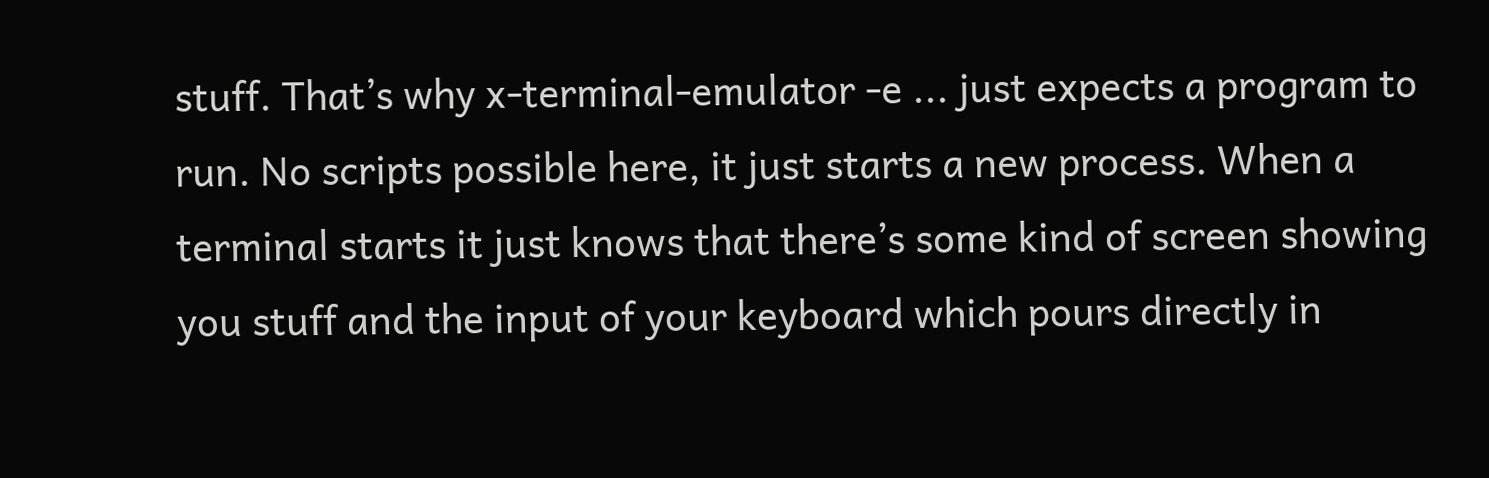stuff. That’s why x-terminal-emulator -e ... just expects a program to run. No scripts possible here, it just starts a new process. When a terminal starts it just knows that there’s some kind of screen showing you stuff and the input of your keyboard which pours directly in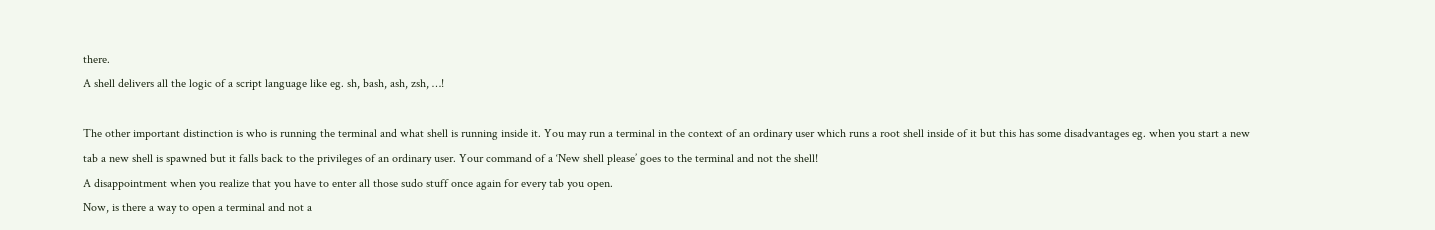there.
A shell delivers all the logic of a script language like eg. sh, bash, ash, zsh, …!

The other important distinction is who is running the terminal and what shell is running inside it. You may run a terminal in the context of an ordinary user which runs a root shell inside of it but this has some disadvantages eg. when you start a new tab a new shell is spawned but it falls back to the privileges of an ordinary user. Your command of a ‘New shell please’ goes to the terminal and not the shell!
A disappointment when you realize that you have to enter all those sudo stuff once again for every tab you open.
Now, is there a way to open a terminal and not a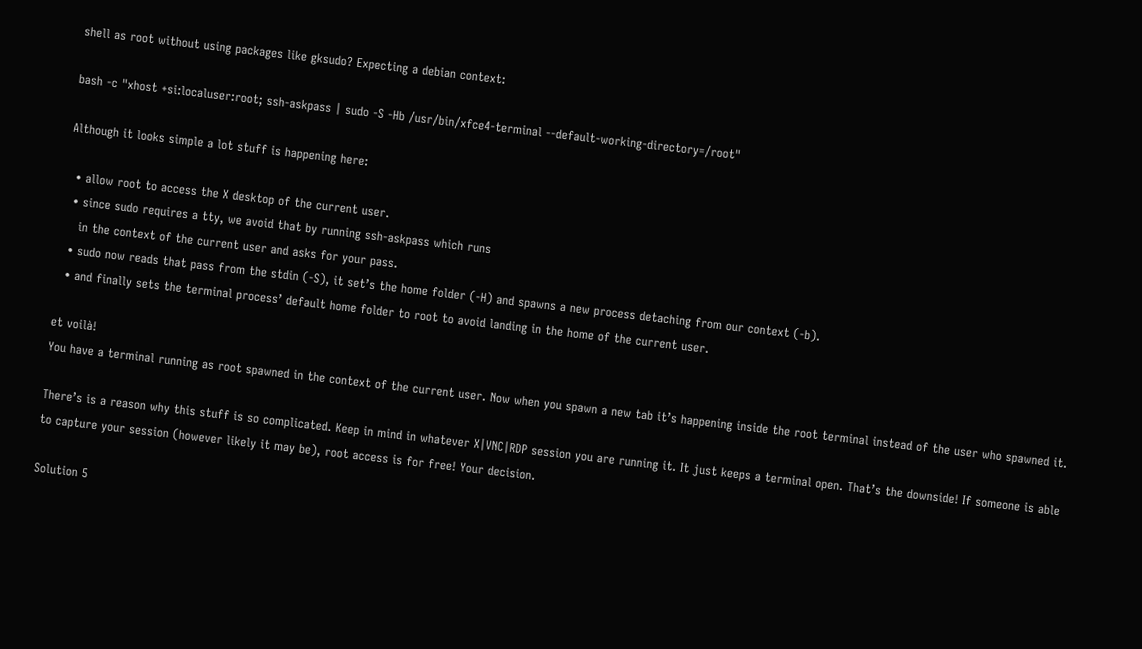shell as root without using packages like gksudo? Expecting a debian context:

bash -c "xhost +si:localuser:root; ssh-askpass | sudo -S -Hb /usr/bin/xfce4-terminal --default-working-directory=/root"

Although it looks simple a lot stuff is happening here:

  • allow root to access the X desktop of the current user.
  • since sudo requires a tty, we avoid that by running ssh-askpass which runs
    in the context of the current user and asks for your pass.
  • sudo now reads that pass from the stdin (-S), it set’s the home folder (-H) and spawns a new process detaching from our context (-b).
  • and finally sets the terminal process’ default home folder to root to avoid landing in the home of the current user.

et voilà!
You have a terminal running as root spawned in the context of the current user. Now when you spawn a new tab it’s happening inside the root terminal instead of the user who spawned it.

There’s is a reason why this stuff is so complicated. Keep in mind in whatever X|VNC|RDP session you are running it. It just keeps a terminal open. That’s the downside! If someone is able to capture your session (however likely it may be), root access is for free! Your decision.

Solution 5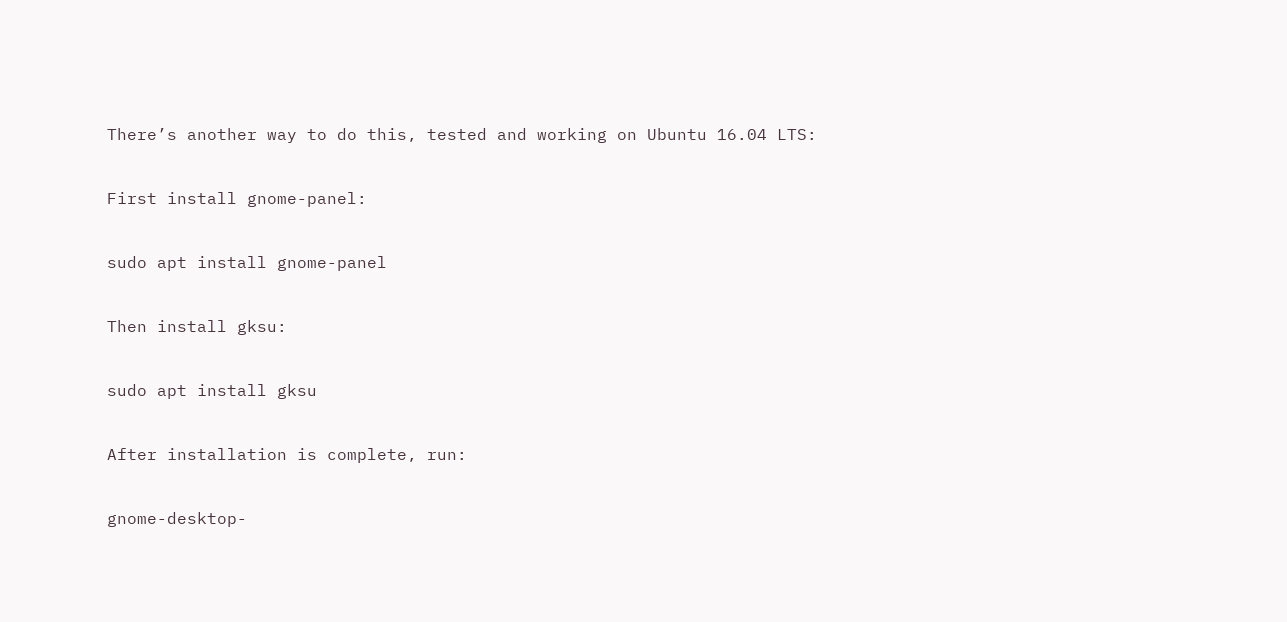There’s another way to do this, tested and working on Ubuntu 16.04 LTS:

First install gnome-panel:

sudo apt install gnome-panel

Then install gksu:

sudo apt install gksu

After installation is complete, run:

gnome-desktop-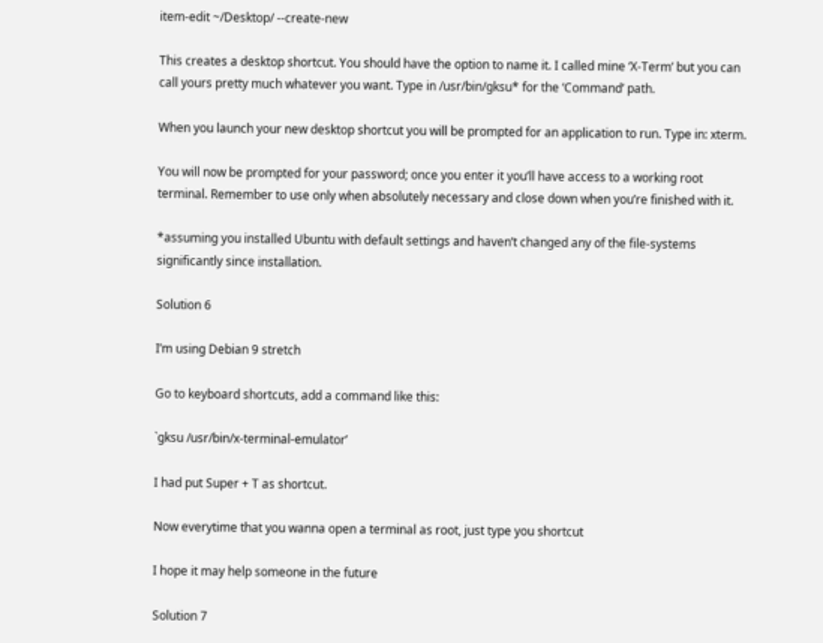item-edit ~/Desktop/ --create-new

This creates a desktop shortcut. You should have the option to name it. I called mine ‘X-Term’ but you can call yours pretty much whatever you want. Type in /usr/bin/gksu* for the ‘Command’ path.

When you launch your new desktop shortcut you will be prompted for an application to run. Type in: xterm.

You will now be prompted for your password; once you enter it you’ll have access to a working root terminal. Remember to use only when absolutely necessary and close down when you’re finished with it.

*assuming you installed Ubuntu with default settings and haven’t changed any of the file-systems significantly since installation.

Solution 6

I’m using Debian 9 stretch

Go to keyboard shortcuts, add a command like this:

`gksu /usr/bin/x-terminal-emulator’

I had put Super + T as shortcut.

Now everytime that you wanna open a terminal as root, just type you shortcut

I hope it may help someone in the future

Solution 7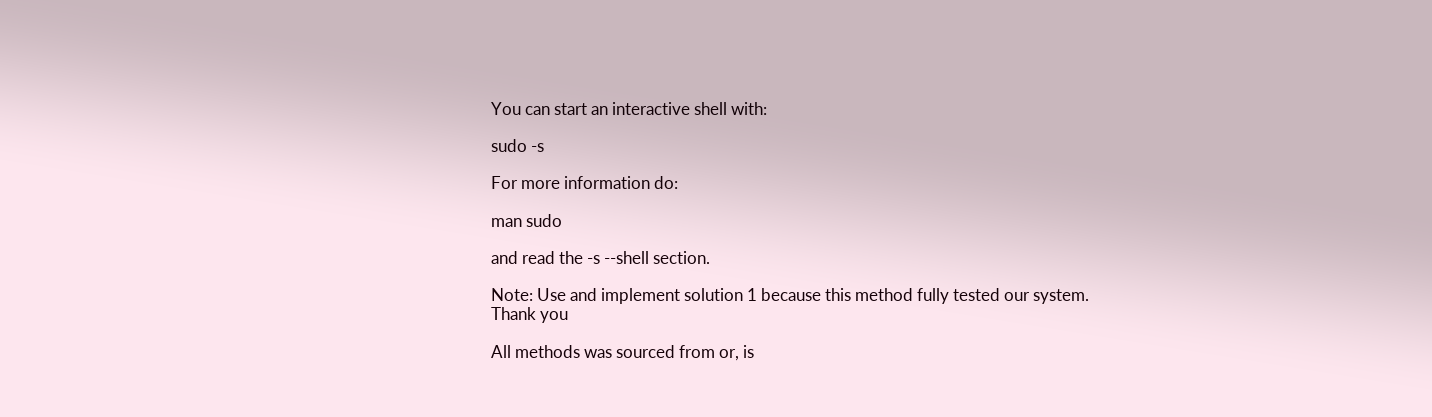You can start an interactive shell with:

sudo -s

For more information do:

man sudo

and read the -s --shell section.

Note: Use and implement solution 1 because this method fully tested our system.
Thank you

All methods was sourced from or, is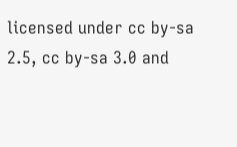licensed under cc by-sa 2.5, cc by-sa 3.0 and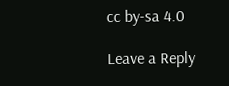cc by-sa 4.0

Leave a Reply